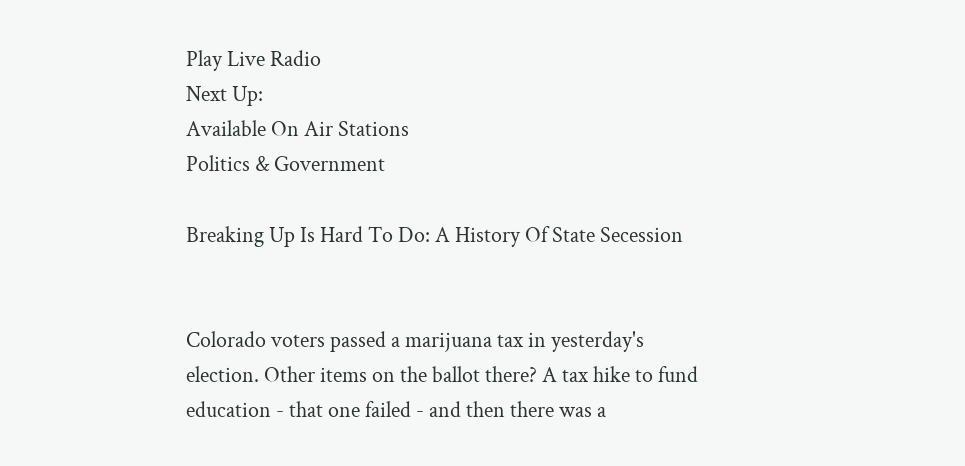Play Live Radio
Next Up:
Available On Air Stations
Politics & Government

Breaking Up Is Hard To Do: A History Of State Secession


Colorado voters passed a marijuana tax in yesterday's election. Other items on the ballot there? A tax hike to fund education - that one failed - and then there was a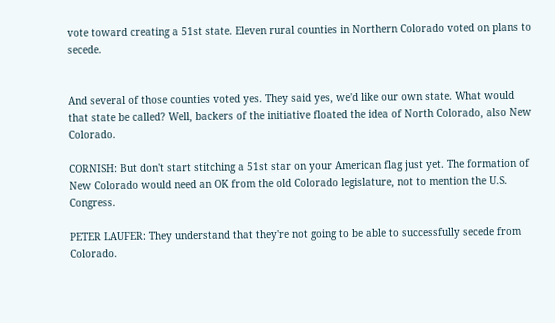vote toward creating a 51st state. Eleven rural counties in Northern Colorado voted on plans to secede.


And several of those counties voted yes. They said yes, we'd like our own state. What would that state be called? Well, backers of the initiative floated the idea of North Colorado, also New Colorado.

CORNISH: But don't start stitching a 51st star on your American flag just yet. The formation of New Colorado would need an OK from the old Colorado legislature, not to mention the U.S. Congress.

PETER LAUFER: They understand that they're not going to be able to successfully secede from Colorado.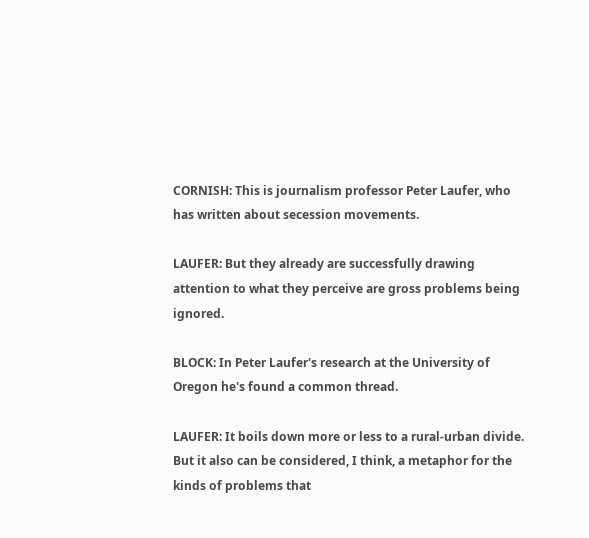CORNISH: This is journalism professor Peter Laufer, who has written about secession movements.

LAUFER: But they already are successfully drawing attention to what they perceive are gross problems being ignored.

BLOCK: In Peter Laufer's research at the University of Oregon he's found a common thread.

LAUFER: It boils down more or less to a rural-urban divide. But it also can be considered, I think, a metaphor for the kinds of problems that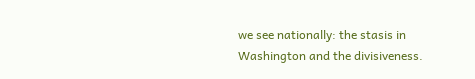we see nationally: the stasis in Washington and the divisiveness.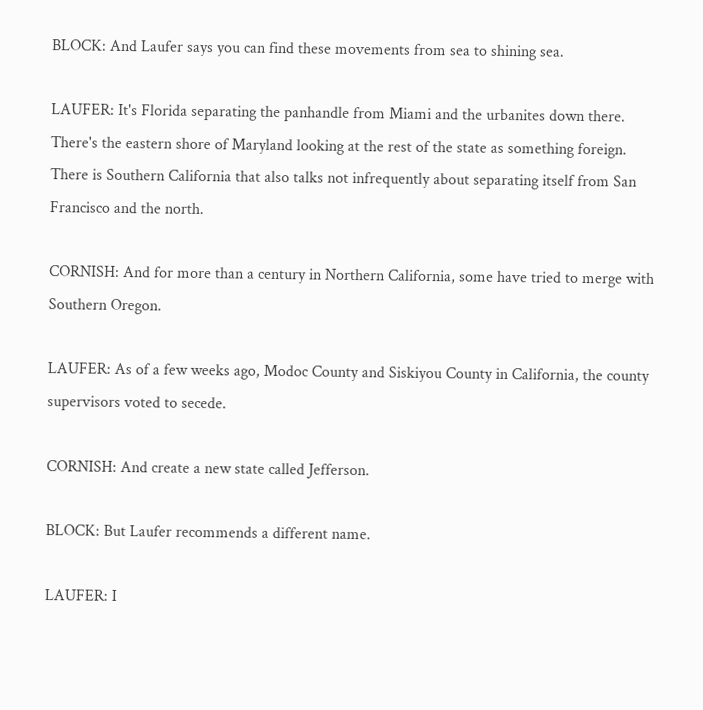BLOCK: And Laufer says you can find these movements from sea to shining sea.

LAUFER: It's Florida separating the panhandle from Miami and the urbanites down there. There's the eastern shore of Maryland looking at the rest of the state as something foreign. There is Southern California that also talks not infrequently about separating itself from San Francisco and the north.

CORNISH: And for more than a century in Northern California, some have tried to merge with Southern Oregon.

LAUFER: As of a few weeks ago, Modoc County and Siskiyou County in California, the county supervisors voted to secede.

CORNISH: And create a new state called Jefferson.

BLOCK: But Laufer recommends a different name.

LAUFER: I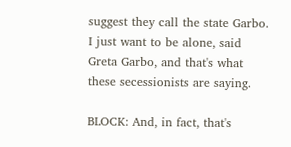suggest they call the state Garbo. I just want to be alone, said Greta Garbo, and that's what these secessionists are saying.

BLOCK: And, in fact, that's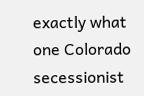exactly what one Colorado secessionist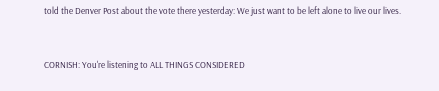told the Denver Post about the vote there yesterday: We just want to be left alone to live our lives.


CORNISH: You're listening to ALL THINGS CONSIDERED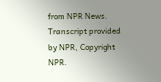from NPR News. Transcript provided by NPR, Copyright NPR.